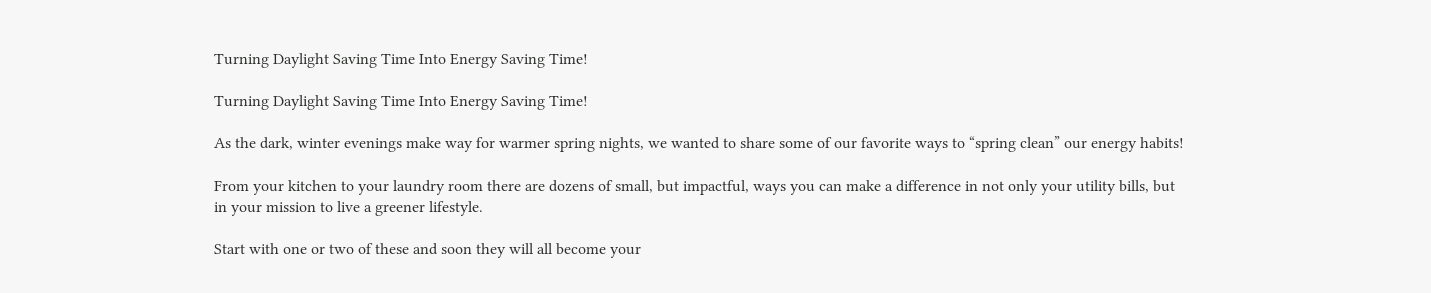Turning Daylight Saving Time Into Energy Saving Time!

Turning Daylight Saving Time Into Energy Saving Time!

As the dark, winter evenings make way for warmer spring nights, we wanted to share some of our favorite ways to “spring clean” our energy habits!

From your kitchen to your laundry room there are dozens of small, but impactful, ways you can make a difference in not only your utility bills, but in your mission to live a greener lifestyle.

Start with one or two of these and soon they will all become your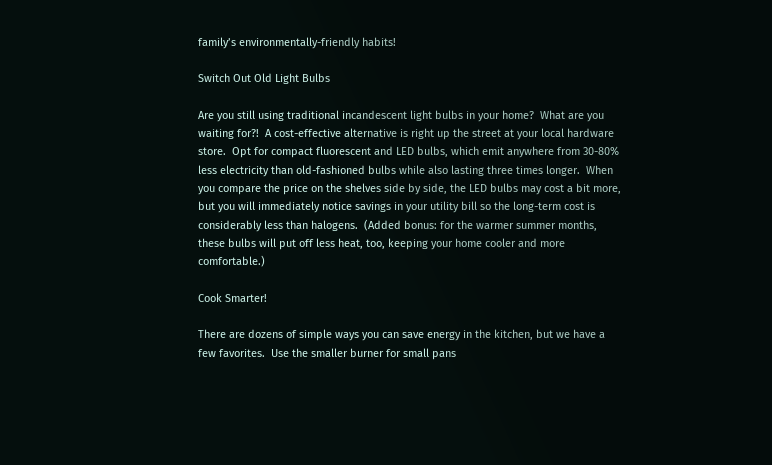family’s environmentally-friendly habits!

Switch Out Old Light Bulbs

Are you still using traditional incandescent light bulbs in your home?  What are you waiting for?!  A cost-effective alternative is right up the street at your local hardware store.  Opt for compact fluorescent and LED bulbs, which emit anywhere from 30-80% less electricity than old-fashioned bulbs while also lasting three times longer.  When you compare the price on the shelves side by side, the LED bulbs may cost a bit more, but you will immediately notice savings in your utility bill so the long-term cost is considerably less than halogens.  (Added bonus: for the warmer summer months, these bulbs will put off less heat, too, keeping your home cooler and more comfortable.)

Cook Smarter!

There are dozens of simple ways you can save energy in the kitchen, but we have a few favorites.  Use the smaller burner for small pans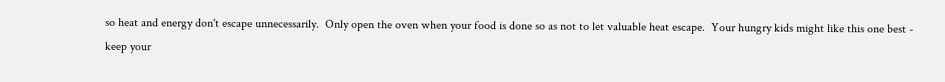so heat and energy don't escape unnecessarily.  Only open the oven when your food is done so as not to let valuable heat escape.  Your hungry kids might like this one best - keep your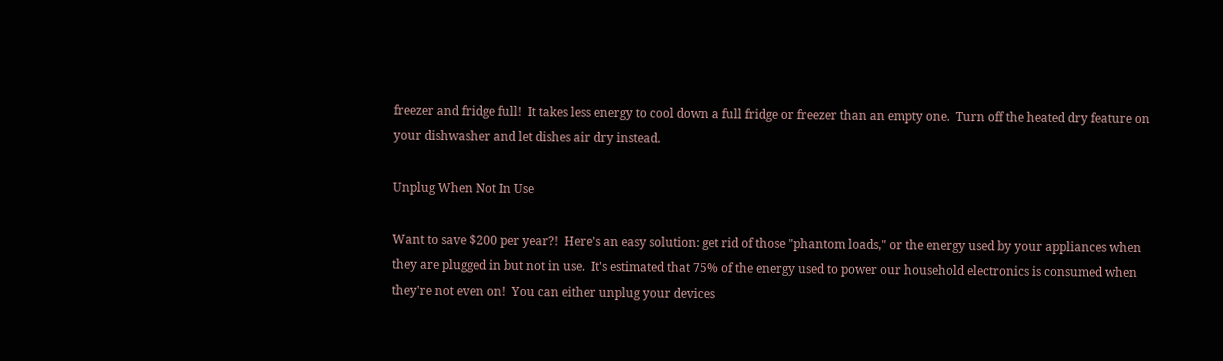freezer and fridge full!  It takes less energy to cool down a full fridge or freezer than an empty one.  Turn off the heated dry feature on your dishwasher and let dishes air dry instead.

Unplug When Not In Use

Want to save $200 per year?!  Here's an easy solution: get rid of those "phantom loads," or the energy used by your appliances when they are plugged in but not in use.  It's estimated that 75% of the energy used to power our household electronics is consumed when they're not even on!  You can either unplug your devices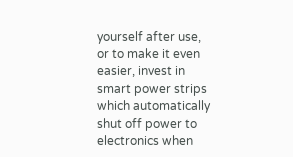yourself after use, or to make it even easier, invest in smart power strips which automatically shut off power to electronics when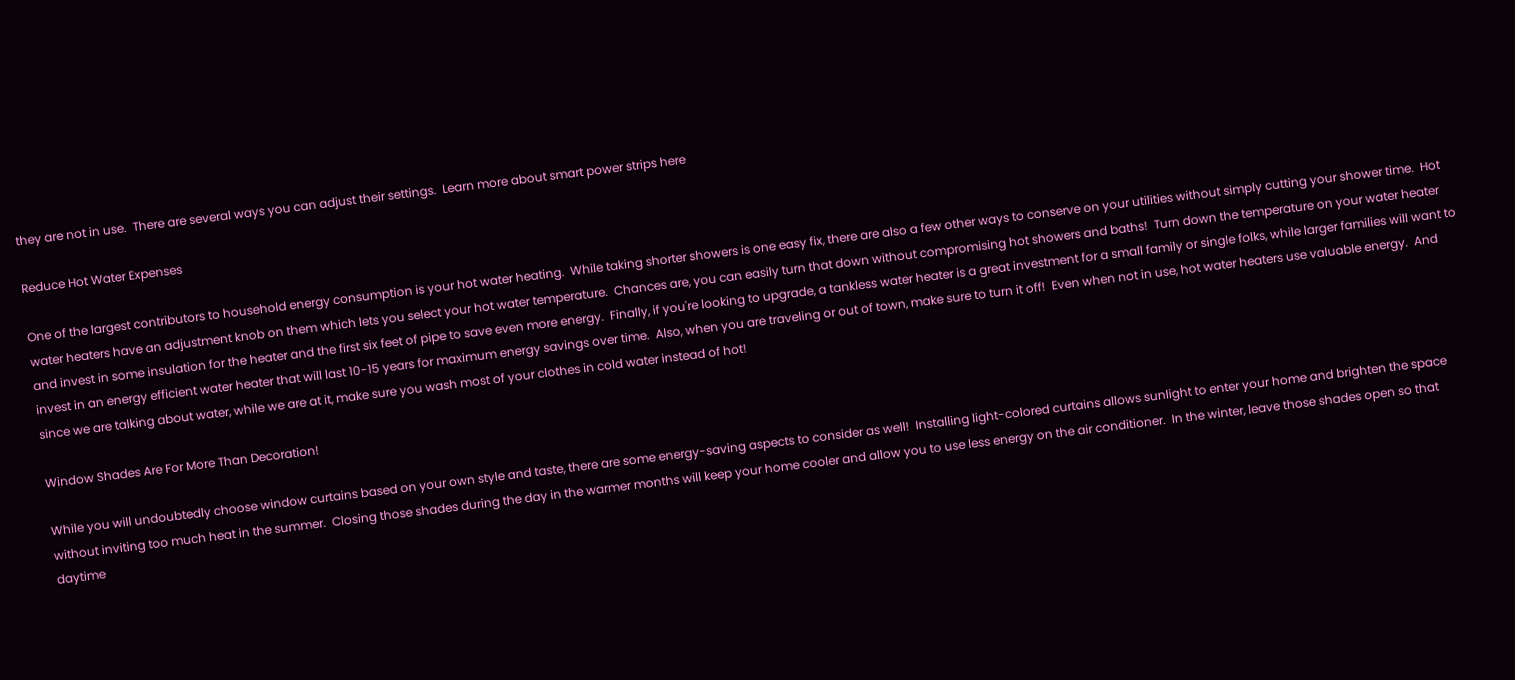they are not in use.  There are several ways you can adjust their settings.  Learn more about smart power strips here

Reduce Hot Water Expenses

One of the largest contributors to household energy consumption is your hot water heating.  While taking shorter showers is one easy fix, there are also a few other ways to conserve on your utilities without simply cutting your shower time.  Hot water heaters have an adjustment knob on them which lets you select your hot water temperature.  Chances are, you can easily turn that down without compromising hot showers and baths!  Turn down the temperature on your water heater and invest in some insulation for the heater and the first six feet of pipe to save even more energy.  Finally, if you're looking to upgrade, a tankless water heater is a great investment for a small family or single folks, while larger families will want to invest in an energy efficient water heater that will last 10-15 years for maximum energy savings over time.  Also, when you are traveling or out of town, make sure to turn it off!  Even when not in use, hot water heaters use valuable energy.  And since we are talking about water, while we are at it, make sure you wash most of your clothes in cold water instead of hot!

Window Shades Are For More Than Decoration!

While you will undoubtedly choose window curtains based on your own style and taste, there are some energy-saving aspects to consider as well!  Installing light-colored curtains allows sunlight to enter your home and brighten the space without inviting too much heat in the summer.  Closing those shades during the day in the warmer months will keep your home cooler and allow you to use less energy on the air conditioner.  In the winter, leave those shades open so that daytime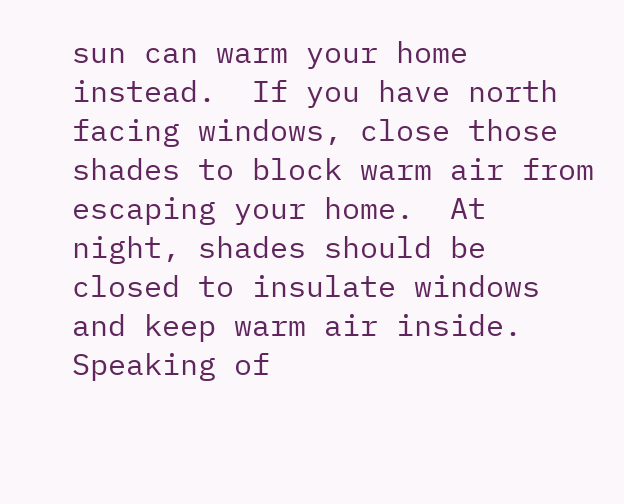sun can warm your home instead.  If you have north facing windows, close those shades to block warm air from escaping your home.  At night, shades should be closed to insulate windows and keep warm air inside.  Speaking of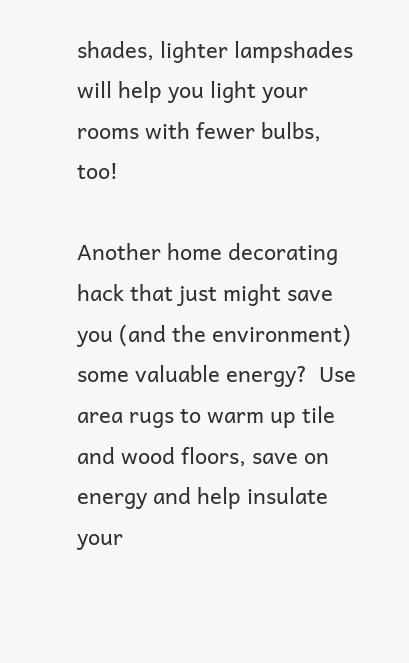shades, lighter lampshades will help you light your rooms with fewer bulbs, too!

Another home decorating hack that just might save you (and the environment) some valuable energy?  Use area rugs to warm up tile and wood floors, save on energy and help insulate your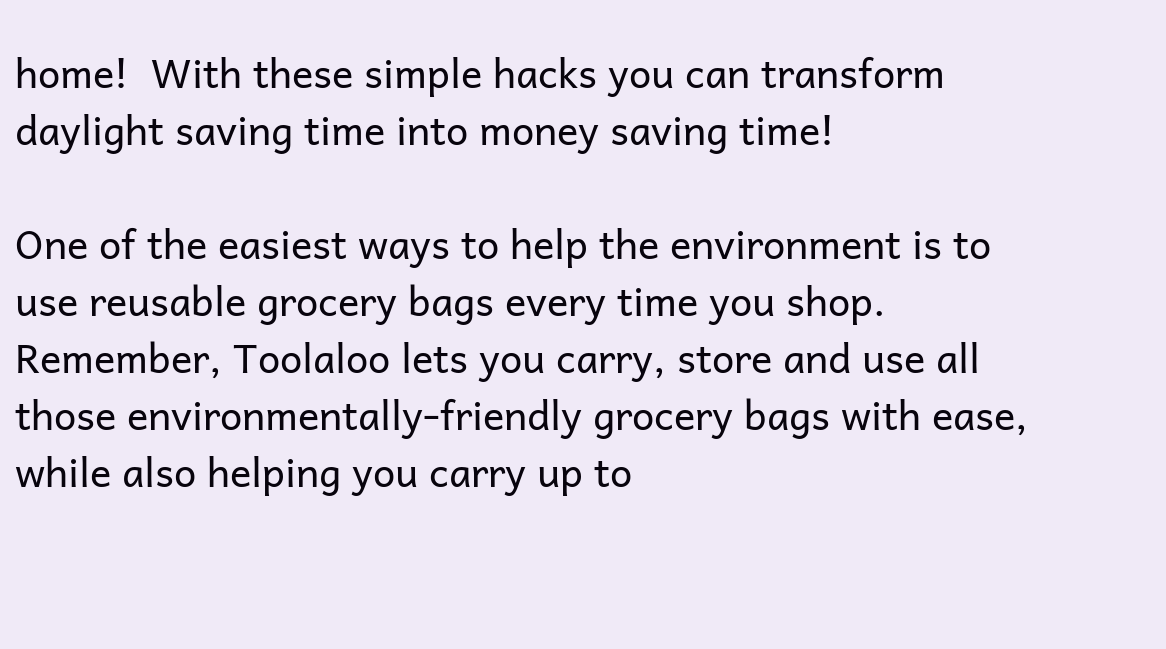home!  With these simple hacks you can transform daylight saving time into money saving time!

One of the easiest ways to help the environment is to use reusable grocery bags every time you shop.  Remember, Toolaloo lets you carry, store and use all those environmentally-friendly grocery bags with ease, while also helping you carry up to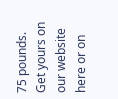75 pounds.  Get yours on our website here or on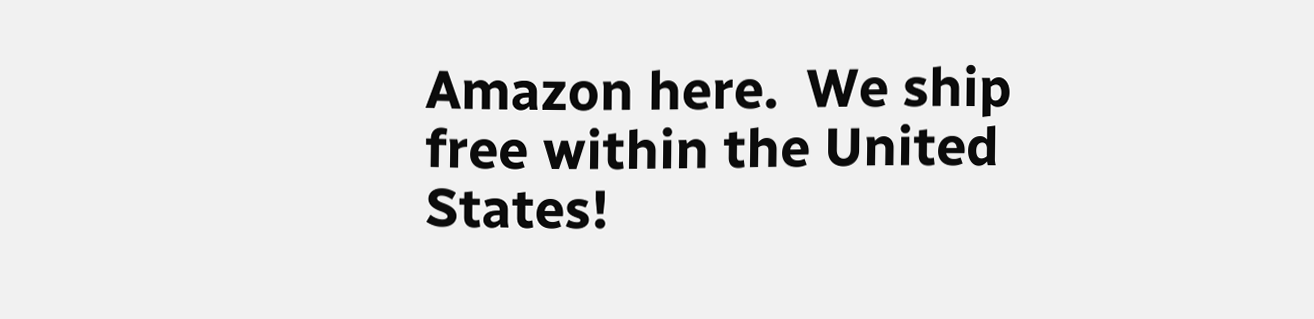Amazon here.  We ship free within the United States!